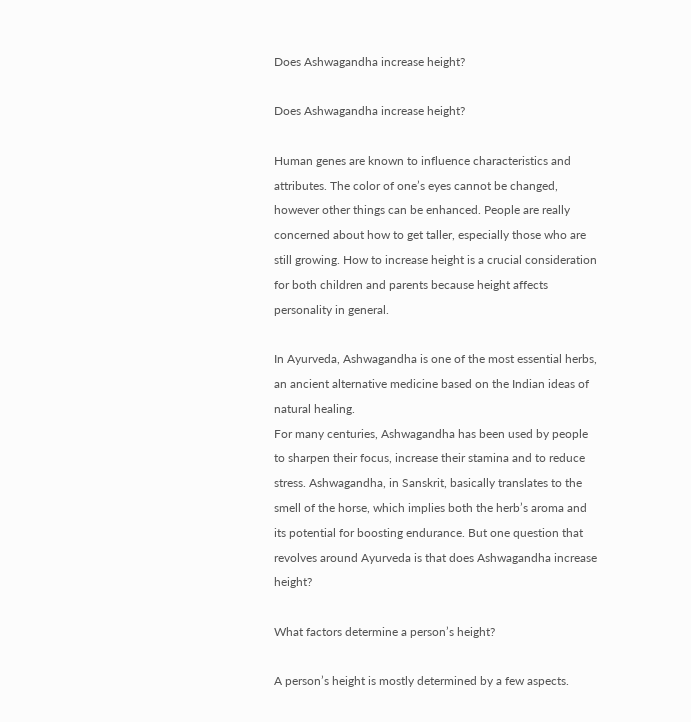Does Ashwagandha increase height?

Does Ashwagandha increase height?

Human genes are known to influence characteristics and attributes. The color of one’s eyes cannot be changed, however other things can be enhanced. People are really concerned about how to get taller, especially those who are still growing. How to increase height is a crucial consideration for both children and parents because height affects personality in general.

In Ayurveda, Ashwagandha is one of the most essential herbs, an ancient alternative medicine based on the Indian ideas of natural healing.
For many centuries, Ashwagandha has been used by people to sharpen their focus, increase their stamina and to reduce stress. Ashwagandha, in Sanskrit, basically translates to the smell of the horse, which implies both the herb’s aroma and its potential for boosting endurance. But one question that revolves around Ayurveda is that does Ashwagandha increase height?

What factors determine a person’s height?

A person’s height is mostly determined by a few aspects.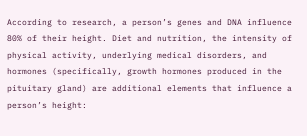According to research, a person’s genes and DNA influence 80% of their height. Diet and nutrition, the intensity of physical activity, underlying medical disorders, and hormones (specifically, growth hormones produced in the pituitary gland) are additional elements that influence a person’s height: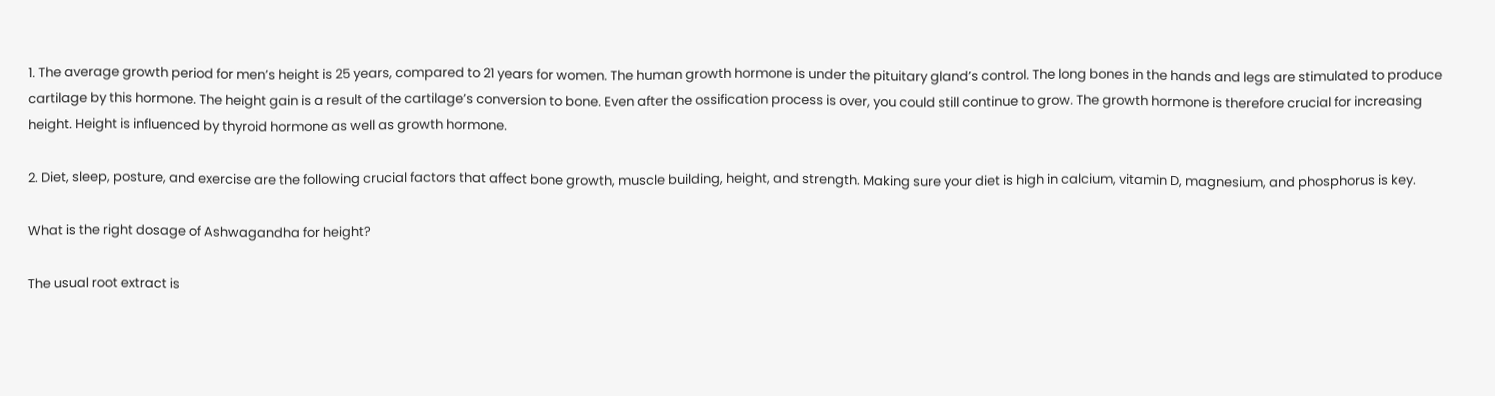1. The average growth period for men’s height is 25 years, compared to 21 years for women. The human growth hormone is under the pituitary gland’s control. The long bones in the hands and legs are stimulated to produce cartilage by this hormone. The height gain is a result of the cartilage’s conversion to bone. Even after the ossification process is over, you could still continue to grow. The growth hormone is therefore crucial for increasing height. Height is influenced by thyroid hormone as well as growth hormone.

2. Diet, sleep, posture, and exercise are the following crucial factors that affect bone growth, muscle building, height, and strength. Making sure your diet is high in calcium, vitamin D, magnesium, and phosphorus is key.

What is the right dosage of Ashwagandha for height?

The usual root extract is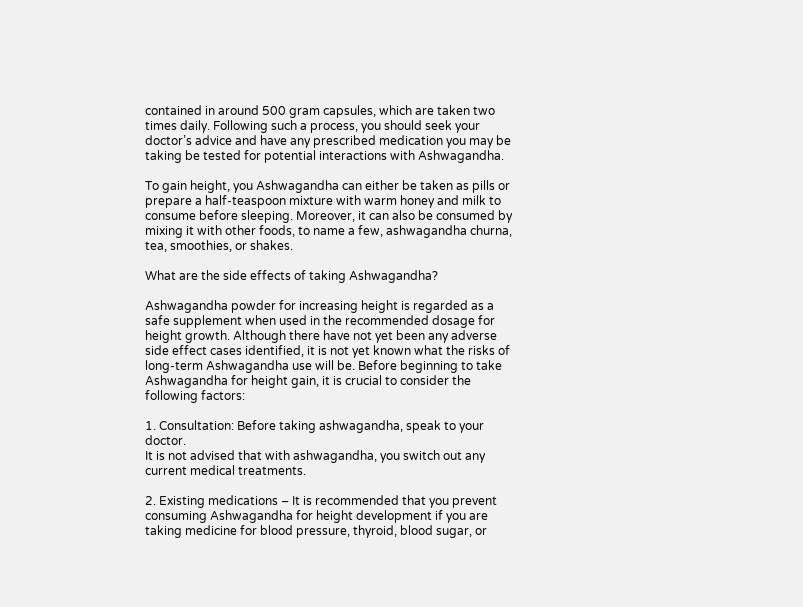contained in around 500 gram capsules, which are taken two times daily. Following such a process, you should seek your doctor’s advice and have any prescribed medication you may be taking be tested for potential interactions with Ashwagandha.

To gain height, you Ashwagandha can either be taken as pills or prepare a half-teaspoon mixture with warm honey and milk to consume before sleeping. Moreover, it can also be consumed by mixing it with other foods, to name a few, ashwagandha churna, tea, smoothies, or shakes.

What are the side effects of taking Ashwagandha?

Ashwagandha powder for increasing height is regarded as a safe supplement when used in the recommended dosage for height growth. Although there have not yet been any adverse side effect cases identified, it is not yet known what the risks of long-term Ashwagandha use will be. Before beginning to take Ashwagandha for height gain, it is crucial to consider the following factors:

1. Consultation: Before taking ashwagandha, speak to your doctor.
It is not advised that with ashwagandha, you switch out any current medical treatments.

2. Existing medications – It is recommended that you prevent consuming Ashwagandha for height development if you are taking medicine for blood pressure, thyroid, blood sugar, or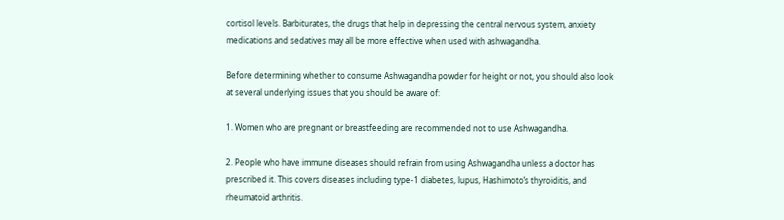cortisol levels. Barbiturates, the drugs that help in depressing the central nervous system, anxiety medications and sedatives may all be more effective when used with ashwagandha.

Before determining whether to consume Ashwagandha powder for height or not, you should also look at several underlying issues that you should be aware of:

1. Women who are pregnant or breastfeeding are recommended not to use Ashwagandha.

2. People who have immune diseases should refrain from using Ashwagandha unless a doctor has prescribed it. This covers diseases including type-1 diabetes, lupus, Hashimoto’s thyroiditis, and rheumatoid arthritis.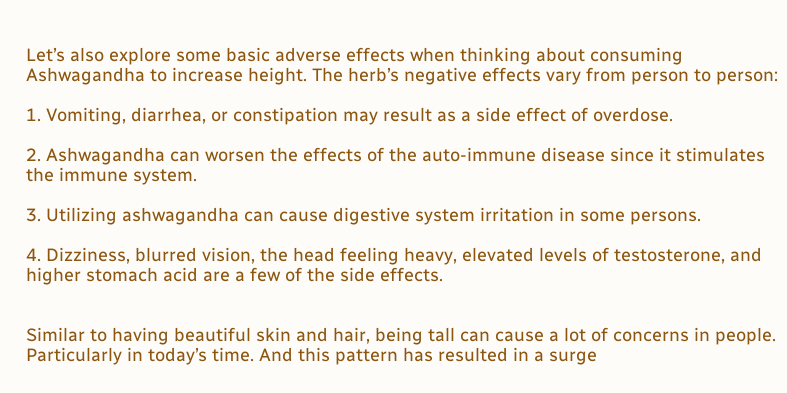Let’s also explore some basic adverse effects when thinking about consuming Ashwagandha to increase height. The herb’s negative effects vary from person to person:

1. Vomiting, diarrhea, or constipation may result as a side effect of overdose.

2. Ashwagandha can worsen the effects of the auto-immune disease since it stimulates the immune system.

3. Utilizing ashwagandha can cause digestive system irritation in some persons.

4. Dizziness, blurred vision, the head feeling heavy, elevated levels of testosterone, and higher stomach acid are a few of the side effects.


Similar to having beautiful skin and hair, being tall can cause a lot of concerns in people. Particularly in today’s time. And this pattern has resulted in a surge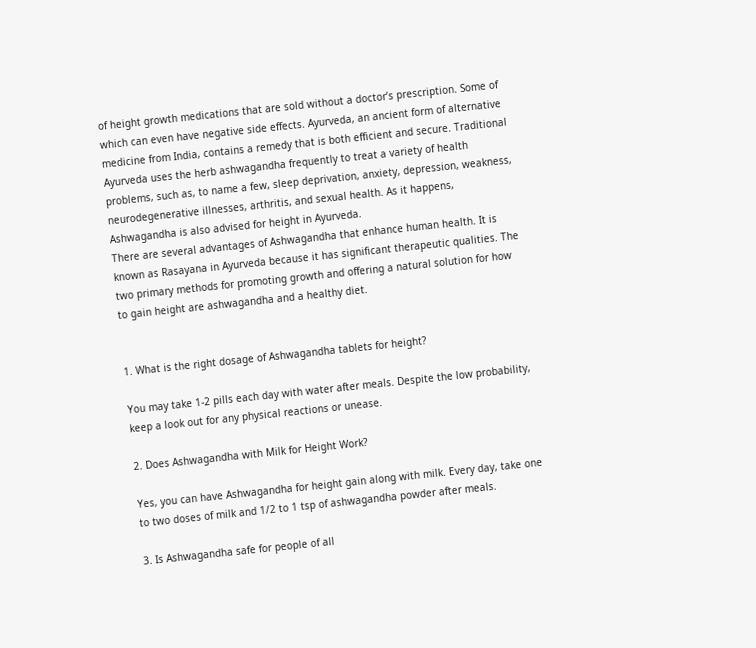of height growth medications that are sold without a doctor’s prescription. Some of which can even have negative side effects. Ayurveda, an ancient form of alternative medicine from India, contains a remedy that is both efficient and secure. Traditional Ayurveda uses the herb ashwagandha frequently to treat a variety of health problems, such as, to name a few, sleep deprivation, anxiety, depression, weakness, neurodegenerative illnesses, arthritis, and sexual health. As it happens, Ashwagandha is also advised for height in Ayurveda.
There are several advantages of Ashwagandha that enhance human health. It is known as Rasayana in Ayurveda because it has significant therapeutic qualities. The two primary methods for promoting growth and offering a natural solution for how to gain height are ashwagandha and a healthy diet.


1. What is the right dosage of Ashwagandha tablets for height?

You may take 1-2 pills each day with water after meals. Despite the low probability, keep a look out for any physical reactions or unease.

2. Does Ashwagandha with Milk for Height Work?

Yes, you can have Ashwagandha for height gain along with milk. Every day, take one to two doses of milk and 1/2 to 1 tsp of ashwagandha powder after meals.

3. Is Ashwagandha safe for people of all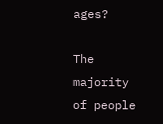ages?

The majority of people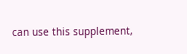can use this supplement,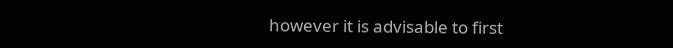however it is advisable to first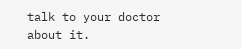talk to your doctor about it.